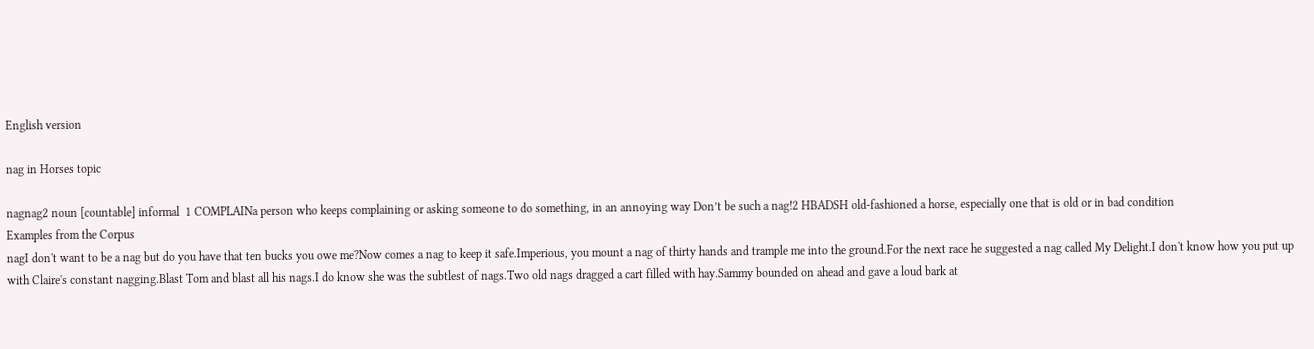English version

nag in Horses topic

nagnag2 noun [countable] informal  1 COMPLAINa person who keeps complaining or asking someone to do something, in an annoying way Don’t be such a nag!2 HBADSH old-fashioned a horse, especially one that is old or in bad condition
Examples from the Corpus
nagI don't want to be a nag but do you have that ten bucks you owe me?Now comes a nag to keep it safe.Imperious, you mount a nag of thirty hands and trample me into the ground.For the next race he suggested a nag called My Delight.I don't know how you put up with Claire's constant nagging.Blast Tom and blast all his nags.I do know she was the subtlest of nags.Two old nags dragged a cart filled with hay.Sammy bounded on ahead and gave a loud bark at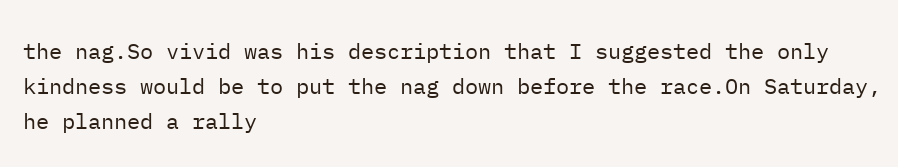the nag.So vivid was his description that I suggested the only kindness would be to put the nag down before the race.On Saturday, he planned a rally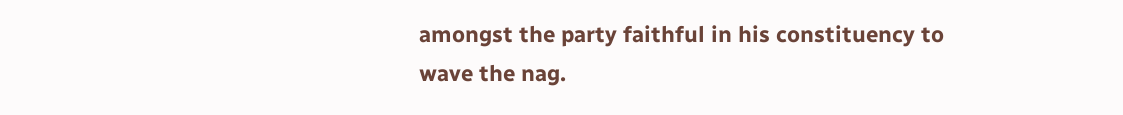amongst the party faithful in his constituency to wave the nag.